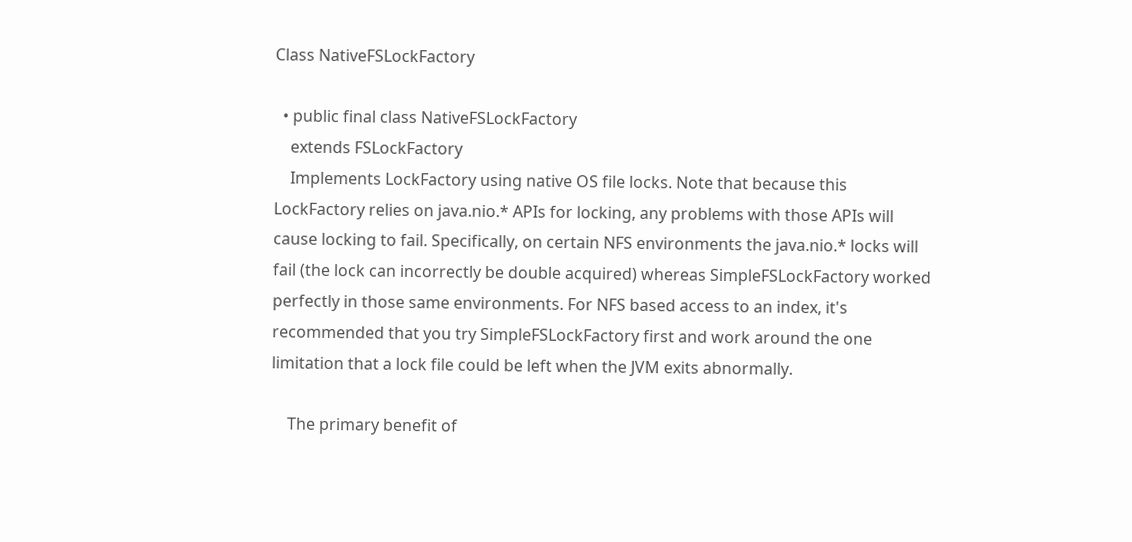Class NativeFSLockFactory

  • public final class NativeFSLockFactory
    extends FSLockFactory
    Implements LockFactory using native OS file locks. Note that because this LockFactory relies on java.nio.* APIs for locking, any problems with those APIs will cause locking to fail. Specifically, on certain NFS environments the java.nio.* locks will fail (the lock can incorrectly be double acquired) whereas SimpleFSLockFactory worked perfectly in those same environments. For NFS based access to an index, it's recommended that you try SimpleFSLockFactory first and work around the one limitation that a lock file could be left when the JVM exits abnormally.

    The primary benefit of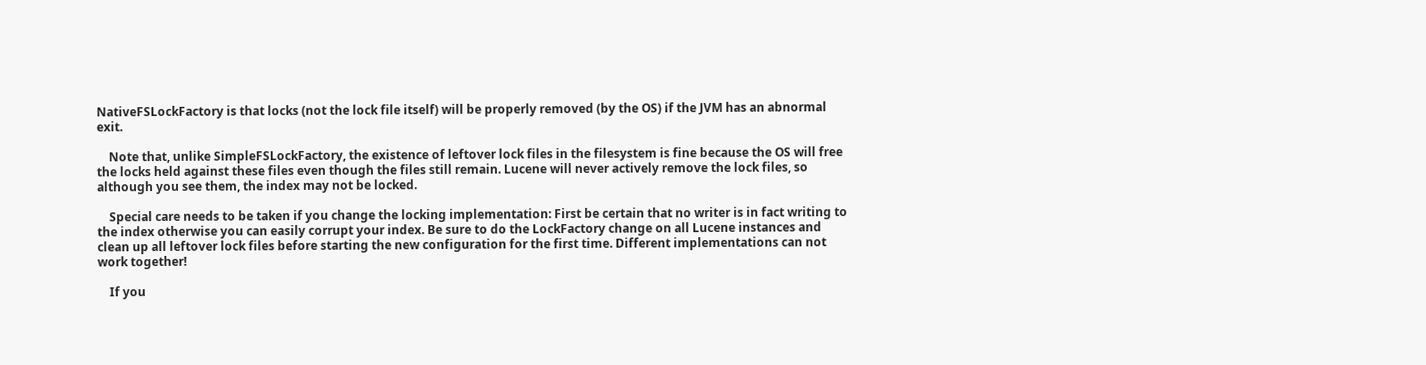NativeFSLockFactory is that locks (not the lock file itself) will be properly removed (by the OS) if the JVM has an abnormal exit.

    Note that, unlike SimpleFSLockFactory, the existence of leftover lock files in the filesystem is fine because the OS will free the locks held against these files even though the files still remain. Lucene will never actively remove the lock files, so although you see them, the index may not be locked.

    Special care needs to be taken if you change the locking implementation: First be certain that no writer is in fact writing to the index otherwise you can easily corrupt your index. Be sure to do the LockFactory change on all Lucene instances and clean up all leftover lock files before starting the new configuration for the first time. Different implementations can not work together!

    If you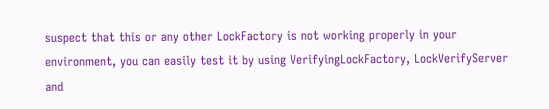suspect that this or any other LockFactory is not working properly in your environment, you can easily test it by using VerifyingLockFactory, LockVerifyServer and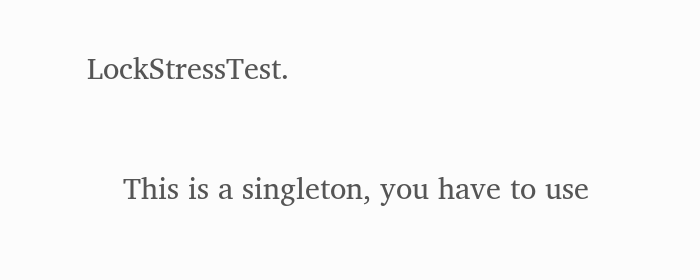LockStressTest.

    This is a singleton, you have to use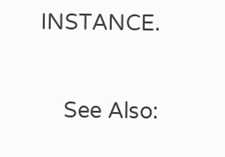INSTANCE.

    See Also: